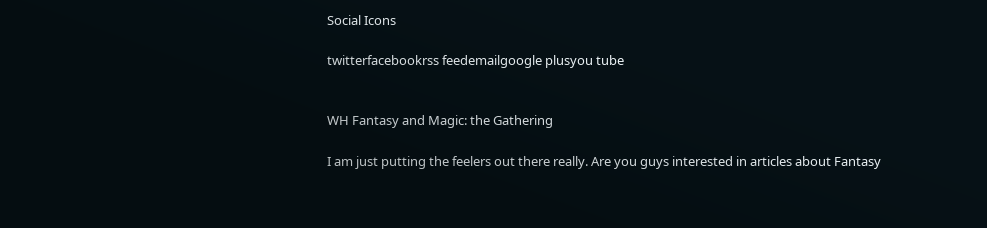Social Icons

twitterfacebookrss feedemailgoogle plusyou tube


WH Fantasy and Magic: the Gathering

I am just putting the feelers out there really. Are you guys interested in articles about Fantasy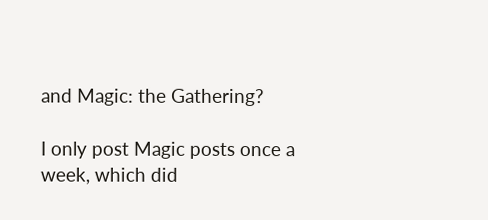and Magic: the Gathering?

I only post Magic posts once a week, which did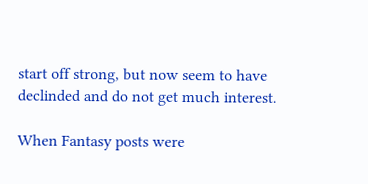start off strong, but now seem to have declinded and do not get much interest.

When Fantasy posts were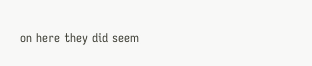on here they did seem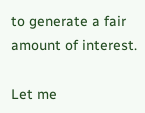to generate a fair amount of interest.

Let me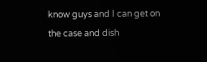know guys and I can get on the case and dish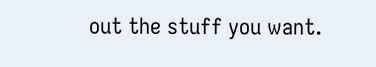out the stuff you want.